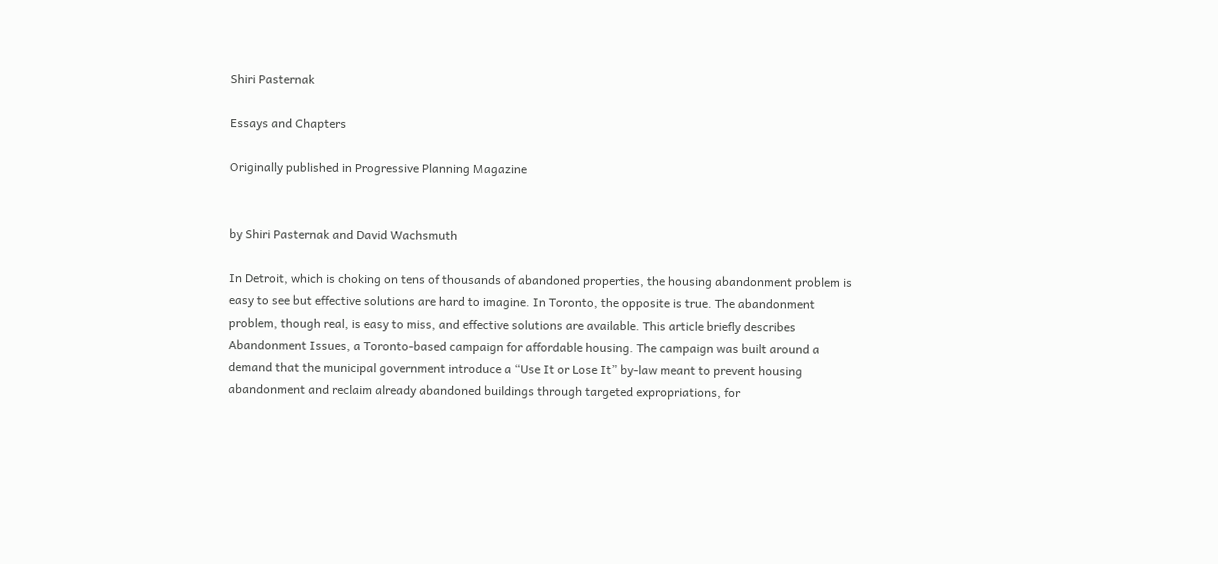Shiri Pasternak

Essays and Chapters

Originally published in Progressive Planning Magazine


by Shiri Pasternak and David Wachsmuth

In Detroit, which is choking on tens of thousands of abandoned properties, the housing abandonment problem is easy to see but effective solutions are hard to imagine. In Toronto, the opposite is true. The abandonment problem, though real, is easy to miss, and effective solutions are available. This article briefly describes Abandonment Issues, a Toronto-based campaign for affordable housing. The campaign was built around a demand that the municipal government introduce a “Use It or Lose It” by-law meant to prevent housing abandonment and reclaim already abandoned buildings through targeted expropriations, for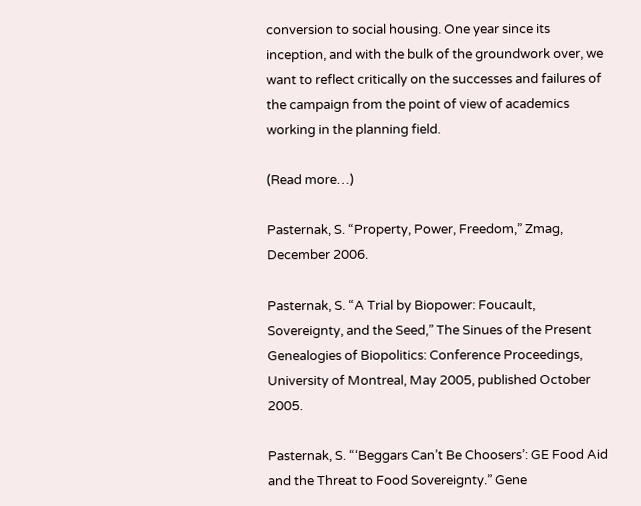conversion to social housing. One year since its inception, and with the bulk of the groundwork over, we want to reflect critically on the successes and failures of the campaign from the point of view of academics working in the planning field.

(Read more…)

Pasternak, S. “Property, Power, Freedom,” Zmag, December 2006.

Pasternak, S. “A Trial by Biopower: Foucault, Sovereignty, and the Seed,” The Sinues of the Present Genealogies of Biopolitics: Conference Proceedings, University of Montreal, May 2005, published October 2005.

Pasternak, S. “‘Beggars Can’t Be Choosers’: GE Food Aid and the Threat to Food Sovereignty.” Gene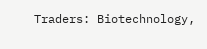Traders: Biotechnology,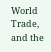World Trade, and the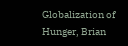Globalization of Hunger, Brian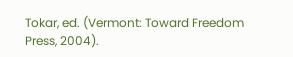Tokar, ed. (Vermont: Toward Freedom Press, 2004).